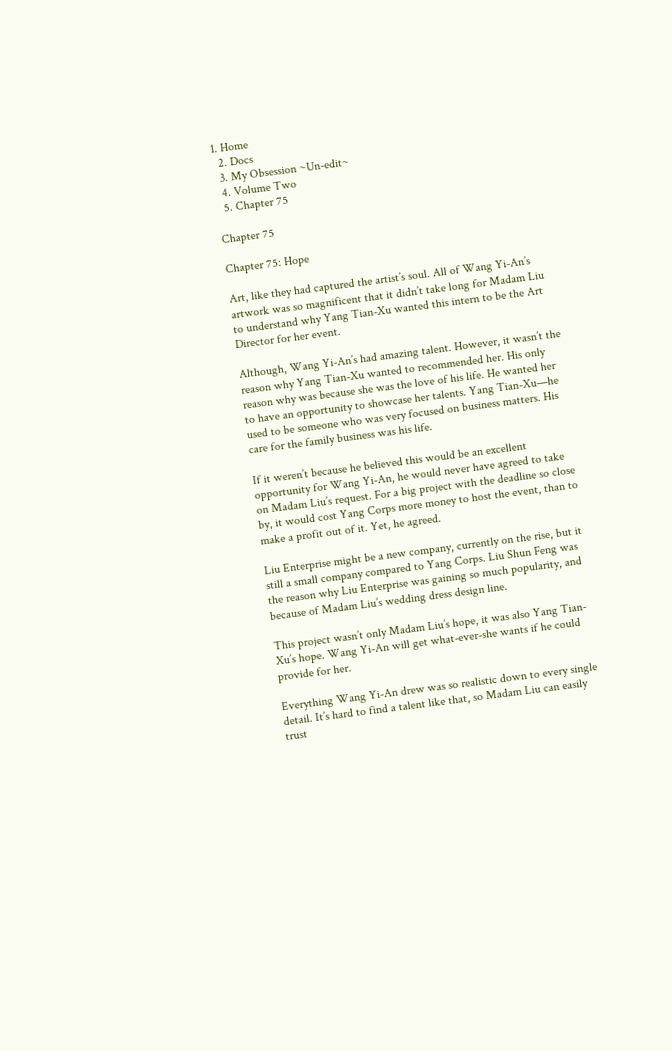1. Home
  2. Docs
  3. My Obsession ~Un-edit~
  4. Volume Two
  5. Chapter 75

Chapter 75

Chapter 75: Hope

Art, like they had captured the artist’s soul. All of Wang Yi-An’s artwork was so magnificent that it didn’t take long for Madam Liu to understand why Yang Tian-Xu wanted this intern to be the Art Director for her event.

Although, Wang Yi-An’s had amazing talent. However, it wasn’t the reason why Yang Tian-Xu wanted to recommended her. His only reason why was because she was the love of his life. He wanted her to have an opportunity to showcase her talents. Yang Tian-Xu—he used to be someone who was very focused on business matters. His care for the family business was his life.

If it weren’t because he believed this would be an excellent opportunity for Wang Yi-An, he would never have agreed to take on Madam Liu’s request. For a big project with the deadline so close by, it would cost Yang Corps more money to host the event, than to make a profit out of it. Yet, he agreed.

Liu Enterprise might be a new company, currently on the rise, but it still a small company compared to Yang Corps. Liu Shun Feng was the reason why Liu Enterprise was gaining so much popularity, and because of Madam Liu’s wedding dress design line.

This project wasn’t only Madam Liu’s hope, it was also Yang Tian-Xu’s hope. Wang Yi-An will get what-ever-she wants if he could provide for her.

Everything Wang Yi-An drew was so realistic down to every single detail. It’s hard to find a talent like that, so Madam Liu can easily trust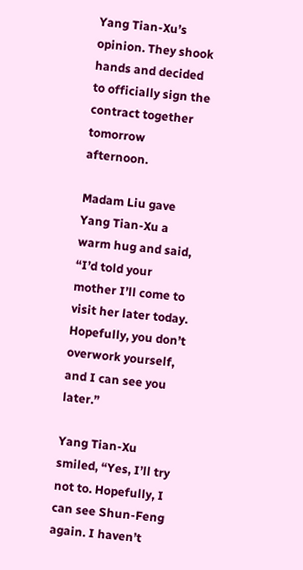Yang Tian-Xu’s opinion. They shook hands and decided to officially sign the contract together tomorrow afternoon.

Madam Liu gave Yang Tian-Xu a warm hug and said, “I’d told your mother I’ll come to visit her later today. Hopefully, you don’t overwork yourself, and I can see you later.”

Yang Tian-Xu smiled, “Yes, I’ll try not to. Hopefully, I can see Shun-Feng again. I haven’t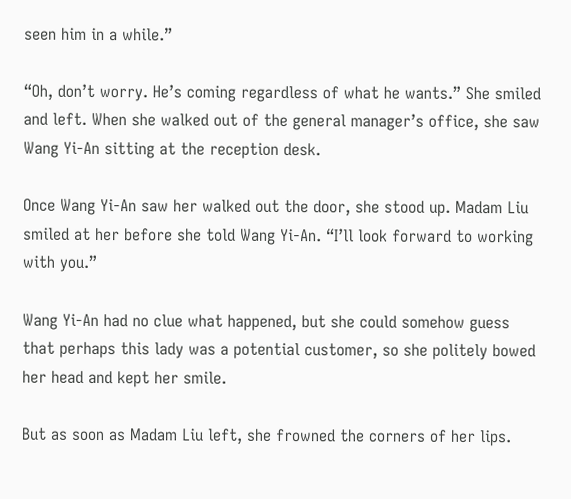seen him in a while.”

“Oh, don’t worry. He’s coming regardless of what he wants.” She smiled and left. When she walked out of the general manager’s office, she saw Wang Yi-An sitting at the reception desk.

Once Wang Yi-An saw her walked out the door, she stood up. Madam Liu smiled at her before she told Wang Yi-An. “I’ll look forward to working with you.”

Wang Yi-An had no clue what happened, but she could somehow guess that perhaps this lady was a potential customer, so she politely bowed her head and kept her smile.

But as soon as Madam Liu left, she frowned the corners of her lips.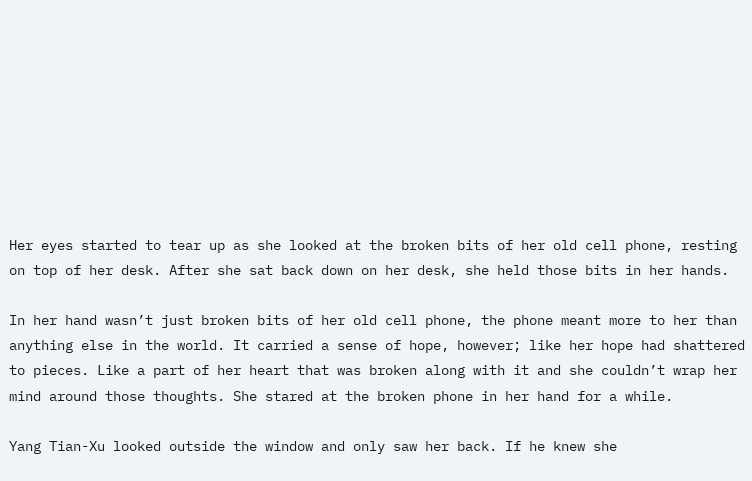Her eyes started to tear up as she looked at the broken bits of her old cell phone, resting on top of her desk. After she sat back down on her desk, she held those bits in her hands.

In her hand wasn’t just broken bits of her old cell phone, the phone meant more to her than anything else in the world. It carried a sense of hope, however; like her hope had shattered to pieces. Like a part of her heart that was broken along with it and she couldn’t wrap her mind around those thoughts. She stared at the broken phone in her hand for a while.

Yang Tian-Xu looked outside the window and only saw her back. If he knew she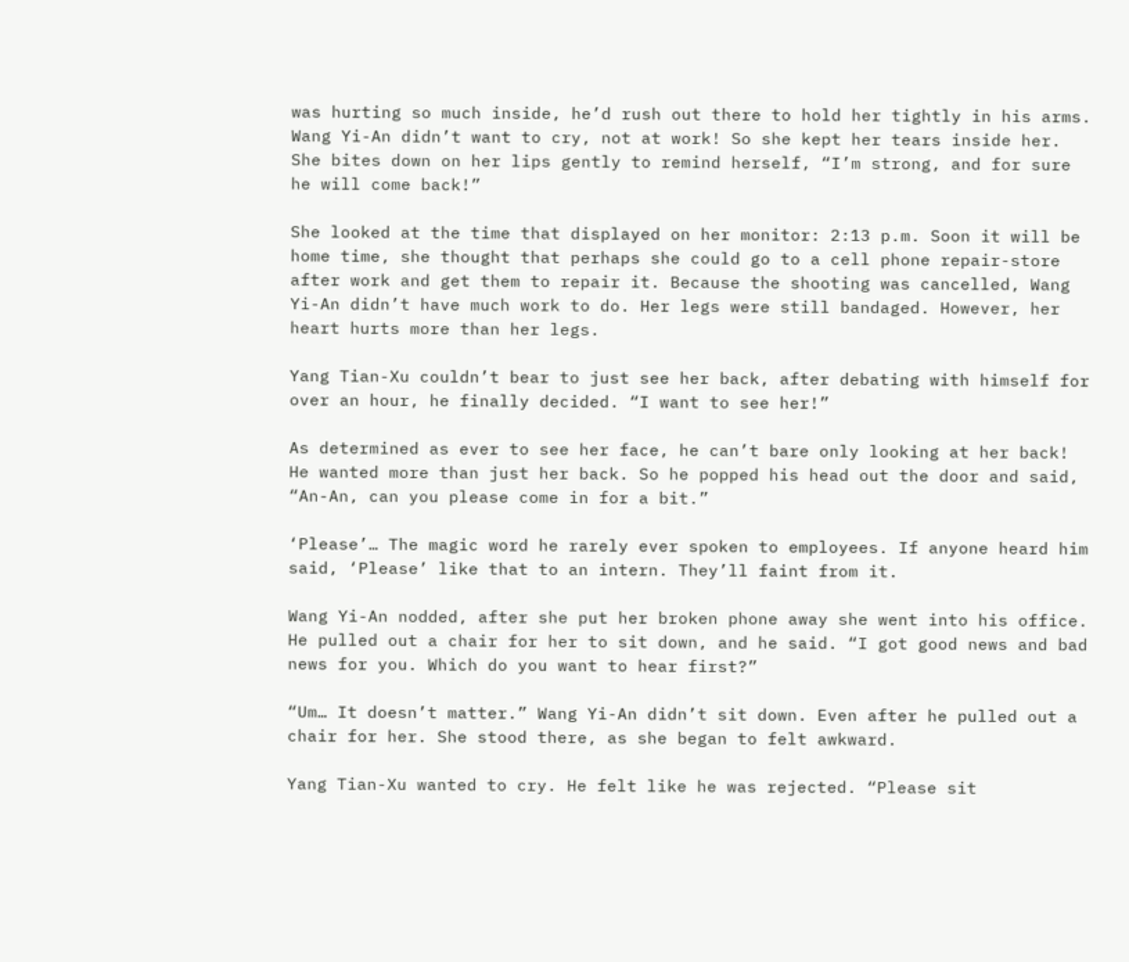was hurting so much inside, he’d rush out there to hold her tightly in his arms. Wang Yi-An didn’t want to cry, not at work! So she kept her tears inside her. She bites down on her lips gently to remind herself, “I’m strong, and for sure he will come back!”

She looked at the time that displayed on her monitor: 2:13 p.m. Soon it will be home time, she thought that perhaps she could go to a cell phone repair-store after work and get them to repair it. Because the shooting was cancelled, Wang Yi-An didn’t have much work to do. Her legs were still bandaged. However, her heart hurts more than her legs.

Yang Tian-Xu couldn’t bear to just see her back, after debating with himself for over an hour, he finally decided. “I want to see her!”

As determined as ever to see her face, he can’t bare only looking at her back! He wanted more than just her back. So he popped his head out the door and said, “An-An, can you please come in for a bit.”

‘Please’… The magic word he rarely ever spoken to employees. If anyone heard him said, ‘Please’ like that to an intern. They’ll faint from it.

Wang Yi-An nodded, after she put her broken phone away she went into his office. He pulled out a chair for her to sit down, and he said. “I got good news and bad news for you. Which do you want to hear first?”

“Um… It doesn’t matter.” Wang Yi-An didn’t sit down. Even after he pulled out a chair for her. She stood there, as she began to felt awkward.

Yang Tian-Xu wanted to cry. He felt like he was rejected. “Please sit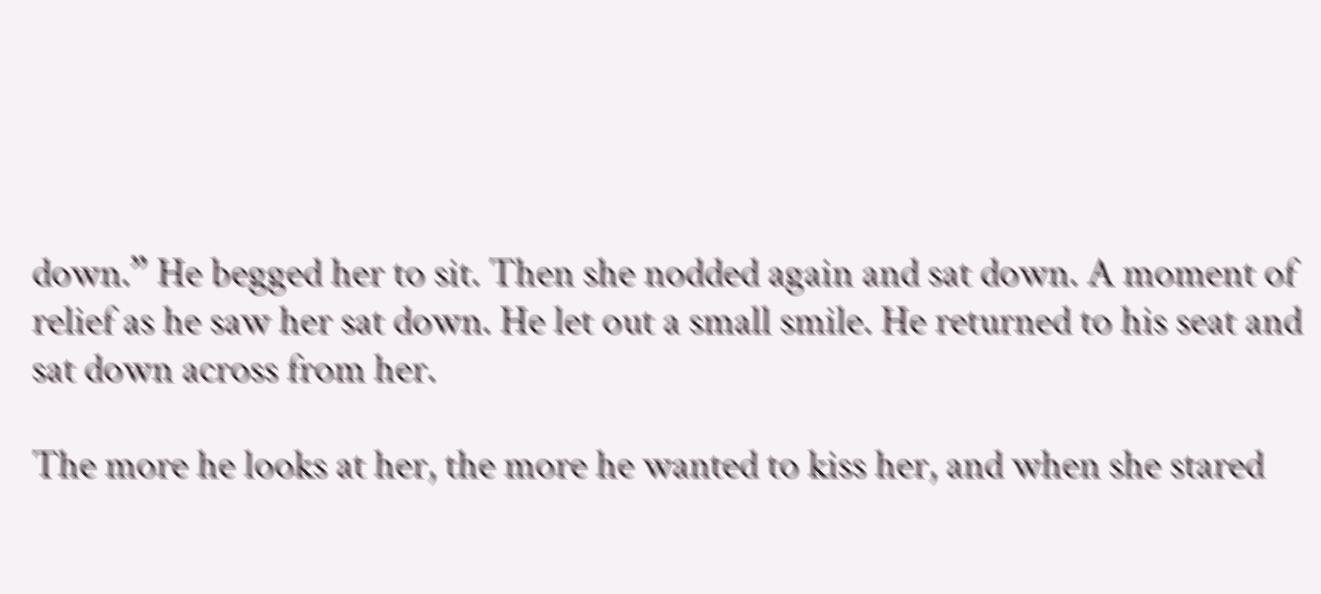down.” He begged her to sit. Then she nodded again and sat down. A moment of relief as he saw her sat down. He let out a small smile. He returned to his seat and sat down across from her.

The more he looks at her, the more he wanted to kiss her, and when she stared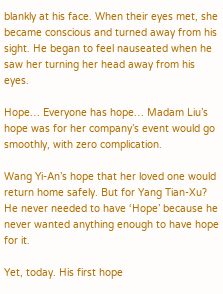blankly at his face. When their eyes met, she became conscious and turned away from his sight. He began to feel nauseated when he saw her turning her head away from his eyes.

Hope… Everyone has hope… Madam Liu’s hope was for her company’s event would go smoothly, with zero complication.

Wang Yi-An’s hope that her loved one would return home safely. But for Yang Tian-Xu? He never needed to have ‘Hope’ because he never wanted anything enough to have hope for it.

Yet, today. His first hope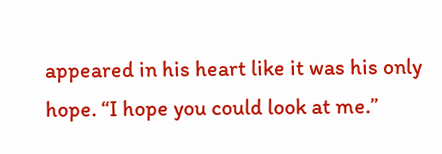appeared in his heart like it was his only hope. “I hope you could look at me.”